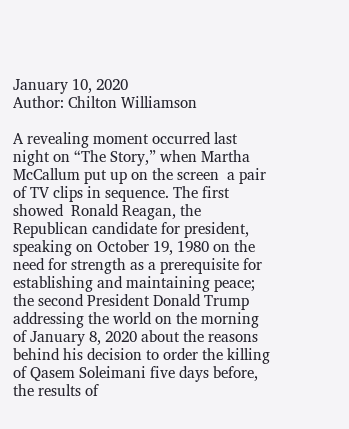January 10, 2020
Author: Chilton Williamson

A revealing moment occurred last night on “The Story,” when Martha McCallum put up on the screen  a pair of TV clips in sequence. The first showed  Ronald Reagan, the Republican candidate for president,  speaking on October 19, 1980 on the need for strength as a prerequisite for establishing and maintaining peace; the second President Donald Trump addressing the world on the morning of January 8, 2020 about the reasons behind his decision to order the killing of Qasem Soleimani five days before, the results of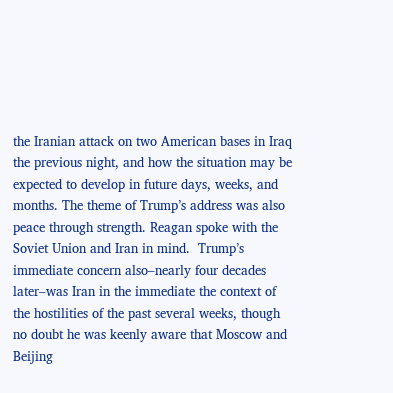the Iranian attack on two American bases in Iraq the previous night, and how the situation may be expected to develop in future days, weeks, and months. The theme of Trump’s address was also peace through strength. Reagan spoke with the Soviet Union and Iran in mind.  Trump’s immediate concern also–nearly four decades later–was Iran in the immediate the context of the hostilities of the past several weeks, though no doubt he was keenly aware that Moscow and Beijing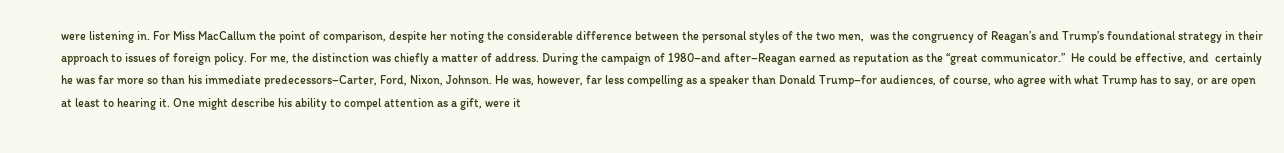were listening in. For Miss MacCallum the point of comparison, despite her noting the considerable difference between the personal styles of the two men,  was the congruency of Reagan’s and Trump’s foundational strategy in their approach to issues of foreign policy. For me, the distinction was chiefly a matter of address. During the campaign of 1980–and after–Reagan earned as reputation as the “great communicator.”  He could be effective, and  certainly he was far more so than his immediate predecessors–Carter, Ford, Nixon, Johnson. He was, however, far less compelling as a speaker than Donald Trump–for audiences, of course, who agree with what Trump has to say, or are open at least to hearing it. One might describe his ability to compel attention as a gift, were it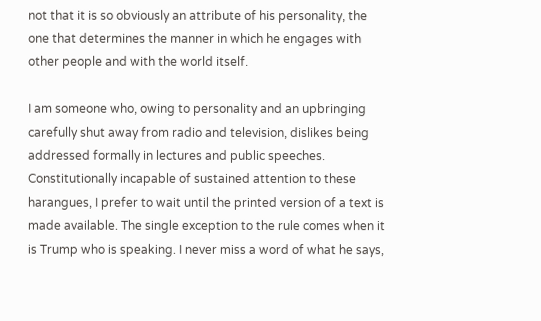not that it is so obviously an attribute of his personality, the one that determines the manner in which he engages with other people and with the world itself.

I am someone who, owing to personality and an upbringing carefully shut away from radio and television, dislikes being addressed formally in lectures and public speeches.  Constitutionally incapable of sustained attention to these harangues, I prefer to wait until the printed version of a text is made available. The single exception to the rule comes when it is Trump who is speaking. I never miss a word of what he says,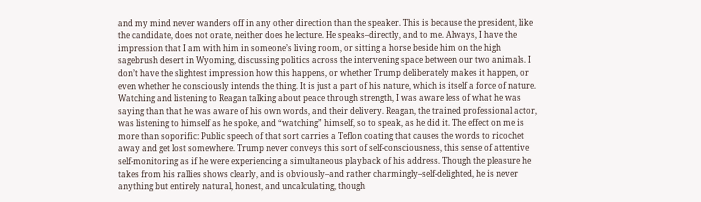and my mind never wanders off in any other direction than the speaker. This is because the president, like the candidate, does not orate, neither does he lecture. He speaks–directly, and to me. Always, I have the impression that I am with him in someone’s living room, or sitting a horse beside him on the high sagebrush desert in Wyoming, discussing politics across the intervening space between our two animals. I don’t have the slightest impression how this happens, or whether Trump deliberately makes it happen, or even whether he consciously intends the thing. It is just a part of his nature, which is itself a force of nature. Watching and listening to Reagan talking about peace through strength, I was aware less of what he was saying than that he was aware of his own words, and their delivery. Reagan, the trained professional actor, was listening to himself as he spoke, and “watching” himself, so to speak, as he did it. The effect on me is more than soporific: Public speech of that sort carries a Teflon coating that causes the words to ricochet away and get lost somewhere. Trump never conveys this sort of self-consciousness, this sense of attentive self-monitoring as if he were experiencing a simultaneous playback of his address. Though the pleasure he takes from his rallies shows clearly, and is obviously–and rather charmingly–self-delighted, he is never anything but entirely natural, honest, and uncalculating, though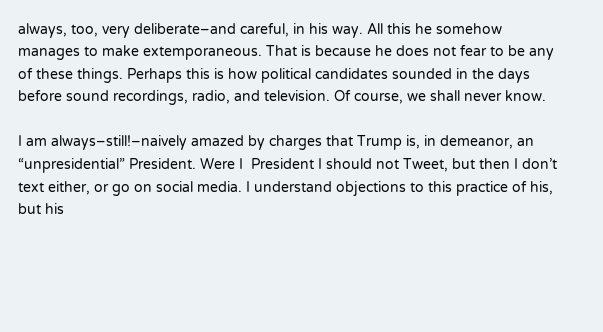always, too, very deliberate–and careful, in his way. All this he somehow manages to make extemporaneous. That is because he does not fear to be any of these things. Perhaps this is how political candidates sounded in the days before sound recordings, radio, and television. Of course, we shall never know.

I am always–still!–naively amazed by charges that Trump is, in demeanor, an “unpresidential” President. Were I  President I should not Tweet, but then I don’t text either, or go on social media. I understand objections to this practice of his, but his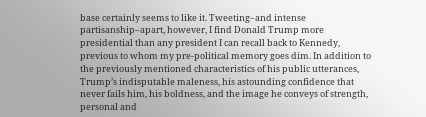base certainly seems to like it. Tweeting–and intense partisanship–apart, however, I find Donald Trump more presidential than any president I can recall back to Kennedy, previous to whom my pre-political memory goes dim. In addition to the previously mentioned characteristics of his public utterances, Trump’s indisputable maleness, his astounding confidence that never fails him, his boldness, and the image he conveys of strength, personal and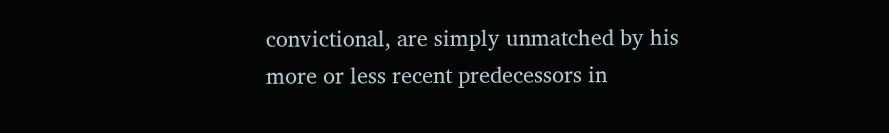convictional, are simply unmatched by his more or less recent predecessors in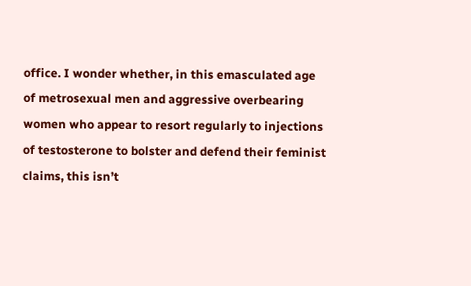office. I wonder whether, in this emasculated age of metrosexual men and aggressive overbearing women who appear to resort regularly to injections of testosterone to bolster and defend their feminist claims, this isn’t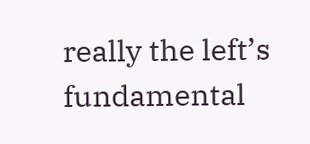really the left’s  fundamental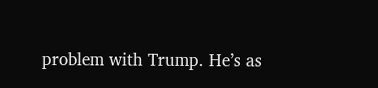problem with Trump. He’s as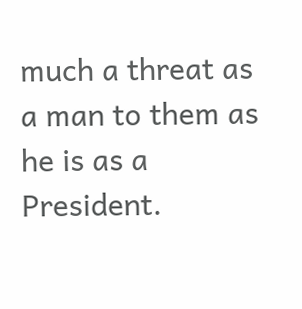much a threat as a man to them as he is as a President.